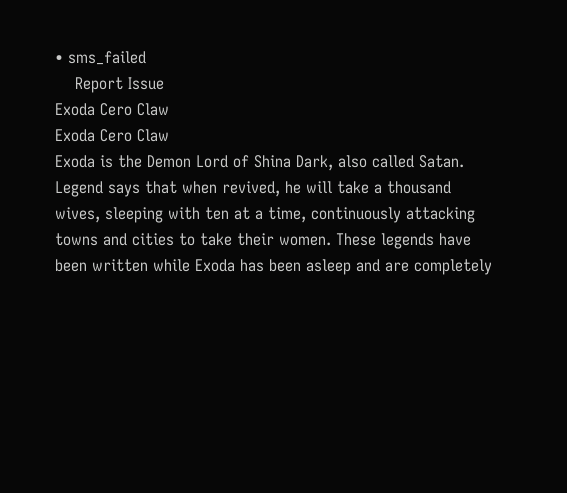• sms_failed
    Report Issue
Exoda Cero Claw
Exoda Cero Claw
Exoda is the Demon Lord of Shina Dark, also called Satan. Legend says that when revived, he will take a thousand wives, sleeping with ten at a time, continuously attacking towns and cities to take their women. These legends have been written while Exoda has been asleep and are completely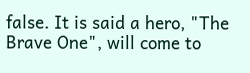false. It is said a hero, "The Brave One", will come to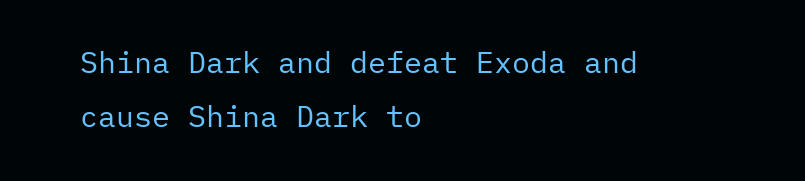Shina Dark and defeat Exoda and cause Shina Dark to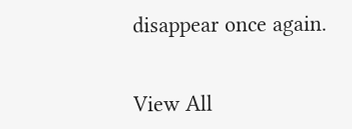disappear once again.


View All